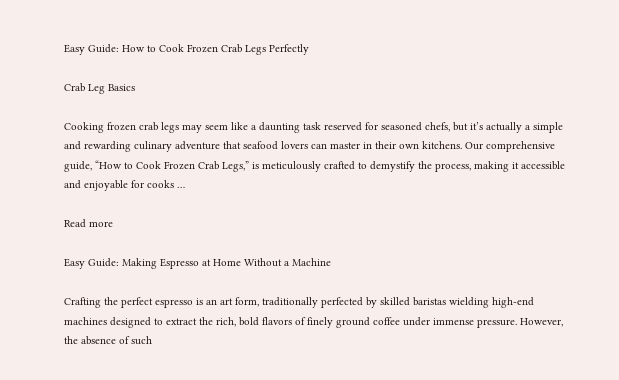Easy Guide: How to Cook Frozen Crab Legs Perfectly

Crab Leg Basics

Cooking frozen crab legs may seem like a daunting task reserved for seasoned chefs, but it’s actually a simple and rewarding culinary adventure that seafood lovers can master in their own kitchens. Our comprehensive guide, “How to Cook Frozen Crab Legs,” is meticulously crafted to demystify the process, making it accessible and enjoyable for cooks …

Read more

Easy Guide: Making Espresso at Home Without a Machine

Crafting the perfect espresso is an art form, traditionally perfected by skilled baristas wielding high-end machines designed to extract the rich, bold flavors of finely ground coffee under immense pressure. However, the absence of such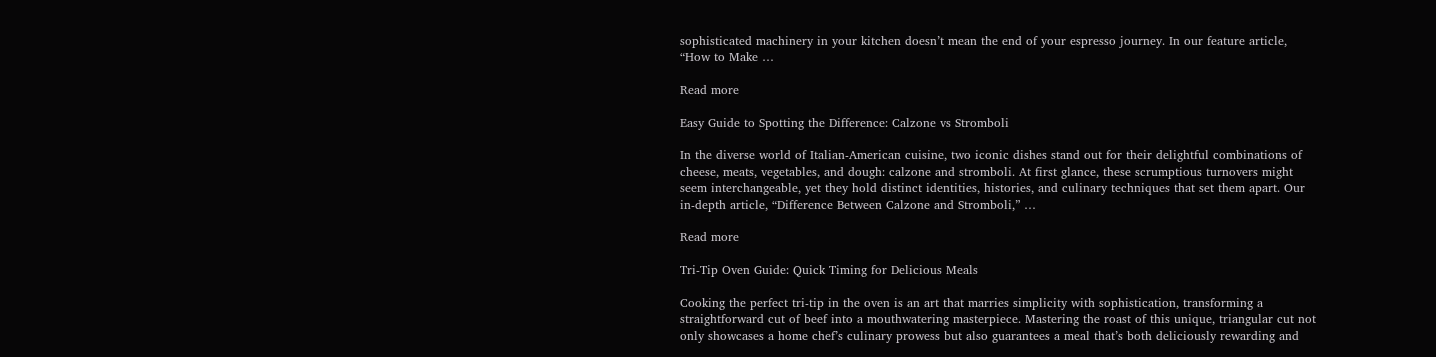sophisticated machinery in your kitchen doesn’t mean the end of your espresso journey. In our feature article, “How to Make …

Read more

Easy Guide to Spotting the Difference: Calzone vs Stromboli

In the diverse world of Italian-American cuisine, two iconic dishes stand out for their delightful combinations of cheese, meats, vegetables, and dough: calzone and stromboli. At first glance, these scrumptious turnovers might seem interchangeable, yet they hold distinct identities, histories, and culinary techniques that set them apart. Our in-depth article, “Difference Between Calzone and Stromboli,” …

Read more

Tri-Tip Oven Guide: Quick Timing for Delicious Meals

Cooking the perfect tri-tip in the oven is an art that marries simplicity with sophistication, transforming a straightforward cut of beef into a mouthwatering masterpiece. Mastering the roast of this unique, triangular cut not only showcases a home chef’s culinary prowess but also guarantees a meal that’s both deliciously rewarding and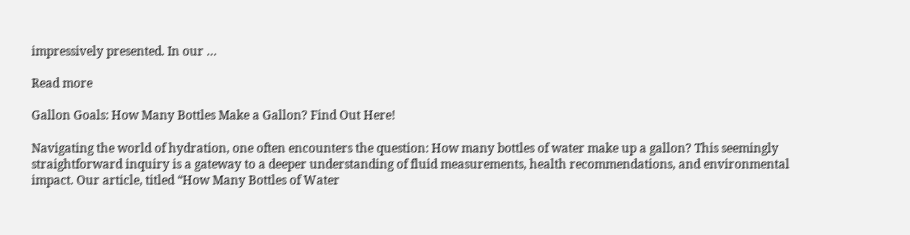impressively presented. In our …

Read more

Gallon Goals: How Many Bottles Make a Gallon? Find Out Here!

Navigating the world of hydration, one often encounters the question: How many bottles of water make up a gallon? This seemingly straightforward inquiry is a gateway to a deeper understanding of fluid measurements, health recommendations, and environmental impact. Our article, titled “How Many Bottles of Water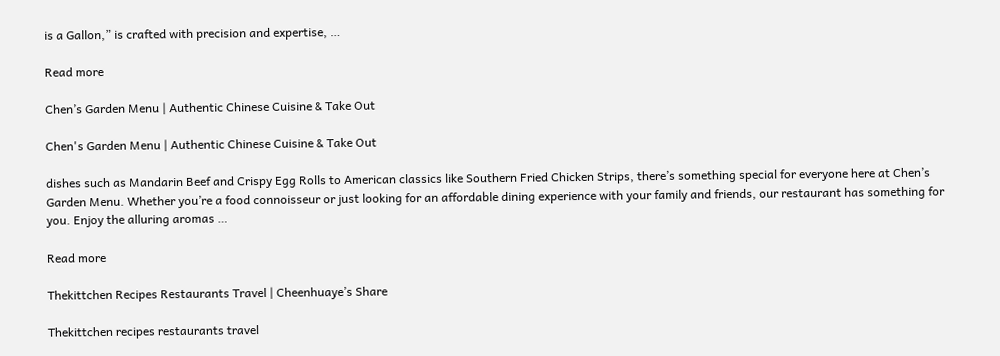is a Gallon,” is crafted with precision and expertise, …

Read more

Chen’s Garden Menu | Authentic Chinese Cuisine & Take Out

Chen's Garden Menu | Authentic Chinese Cuisine & Take Out

dishes such as Mandarin Beef and Crispy Egg Rolls to American classics like Southern Fried Chicken Strips, there’s something special for everyone here at Chen’s Garden Menu. Whether you’re a food connoisseur or just looking for an affordable dining experience with your family and friends, our restaurant has something for you. Enjoy the alluring aromas …

Read more

Thekittchen Recipes Restaurants Travel | Cheenhuaye’s Share

Thekittchen recipes restaurants travel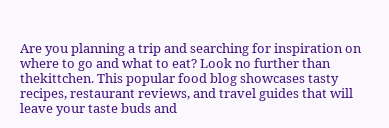Are you planning a trip and searching for inspiration on where to go and what to eat? Look no further than thekittchen. This popular food blog showcases tasty recipes, restaurant reviews, and travel guides that will leave your taste buds and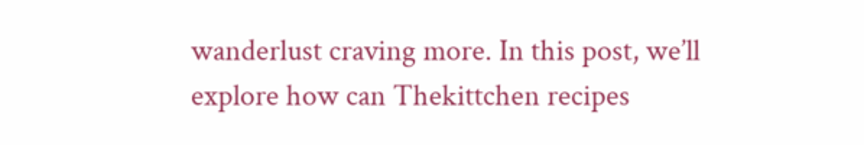wanderlust craving more. In this post, we’ll explore how can Thekittchen recipes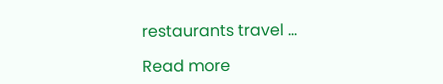restaurants travel …

Read more